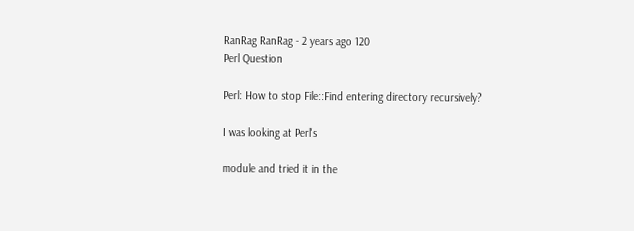RanRag RanRag - 2 years ago 120
Perl Question

Perl: How to stop File::Find entering directory recursively?

I was looking at Perl's

module and tried it in the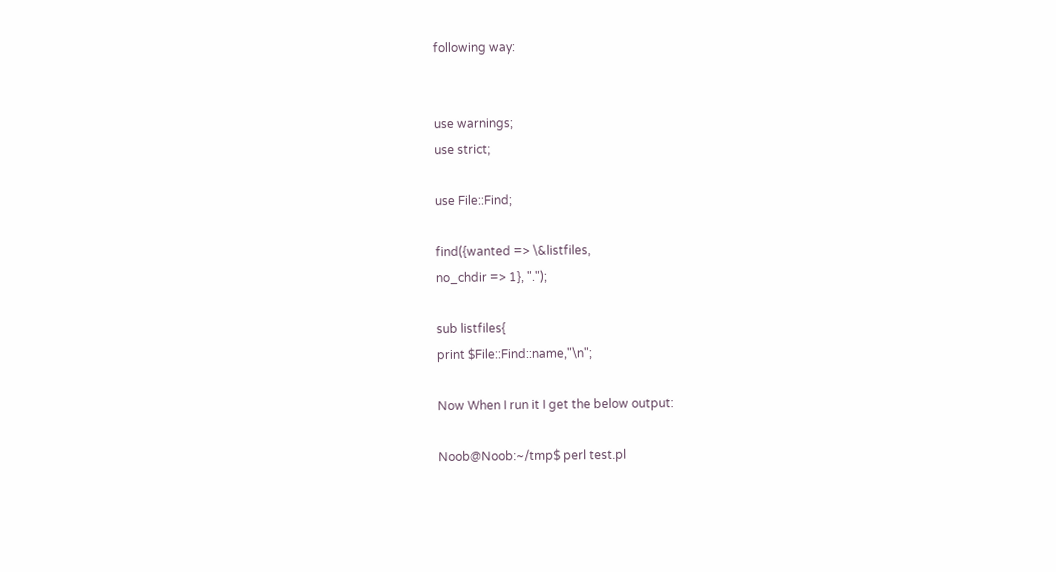following way:


use warnings;
use strict;

use File::Find;

find({wanted => \&listfiles,
no_chdir => 1}, ".");

sub listfiles{
print $File::Find::name,"\n";

Now When I run it I get the below output:

Noob@Noob:~/tmp$ perl test.pl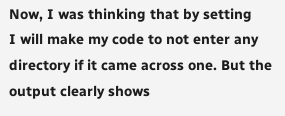Now, I was thinking that by setting
I will make my code to not enter any directory if it came across one. But the output clearly shows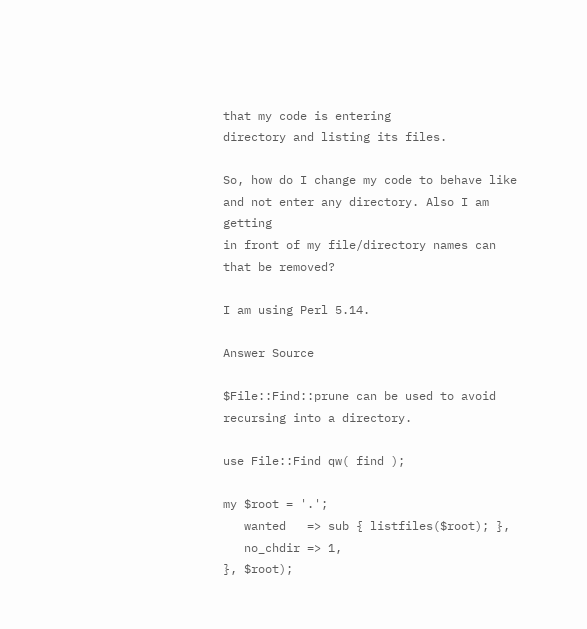that my code is entering
directory and listing its files.

So, how do I change my code to behave like
and not enter any directory. Also I am getting
in front of my file/directory names can that be removed?

I am using Perl 5.14.

Answer Source

$File::Find::prune can be used to avoid recursing into a directory.

use File::Find qw( find );

my $root = '.';
   wanted   => sub { listfiles($root); },
   no_chdir => 1,
}, $root);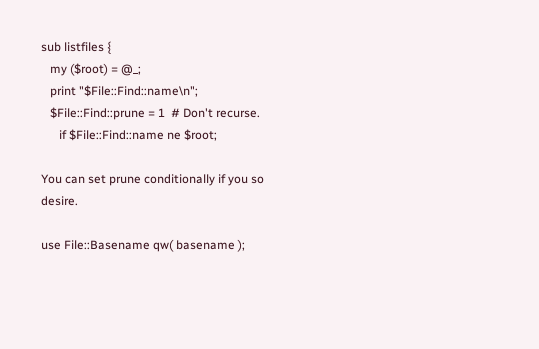sub listfiles {
   my ($root) = @_;
   print "$File::Find::name\n";
   $File::Find::prune = 1  # Don't recurse.
      if $File::Find::name ne $root;

You can set prune conditionally if you so desire.

use File::Basename qw( basename );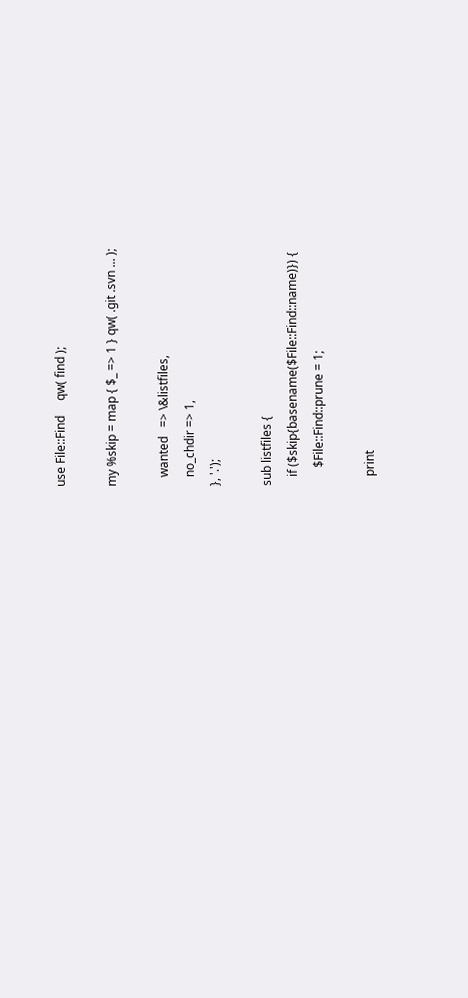use File::Find     qw( find );

my %skip = map { $_ => 1 } qw( .git .svn ... );

   wanted   => \&listfiles,
   no_chdir => 1,
}, '.');

sub listfiles {
   if ($skip{basename($File::Find::name)}) {
      $File::Find::prune = 1;

   print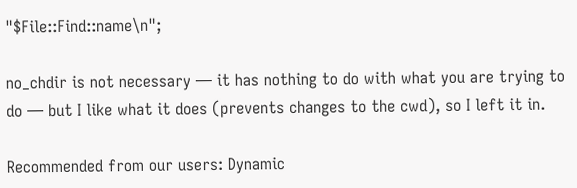"$File::Find::name\n";

no_chdir is not necessary — it has nothing to do with what you are trying to do — but I like what it does (prevents changes to the cwd), so I left it in.

Recommended from our users: Dynamic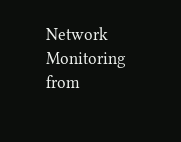Network Monitoring from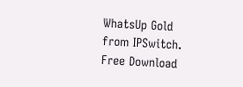WhatsUp Gold from IPSwitch. Free Download